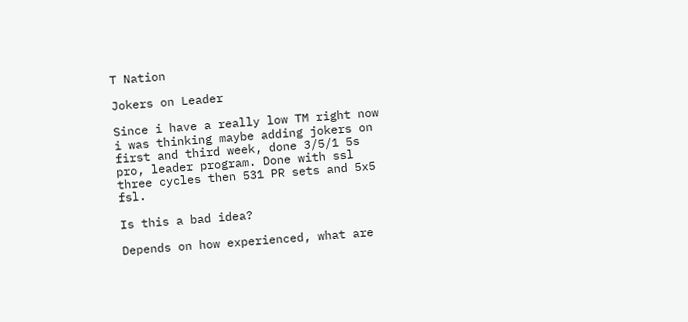T Nation

Jokers on Leader

Since i have a really low TM right now i was thinking maybe adding jokers on first and third week, done 3/5/1 5s pro, leader program. Done with ssl three cycles then 531 PR sets and 5x5 fsl.

Is this a bad idea?

Depends on how experienced, what are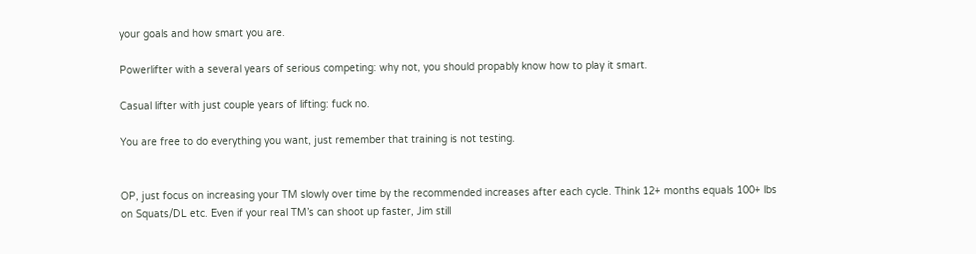your goals and how smart you are.

Powerlifter with a several years of serious competing: why not, you should propably know how to play it smart.

Casual lifter with just couple years of lifting: fuck no.

You are free to do everything you want, just remember that training is not testing.


OP, just focus on increasing your TM slowly over time by the recommended increases after each cycle. Think 12+ months equals 100+ lbs on Squats/DL etc. Even if your real TM’s can shoot up faster, Jim still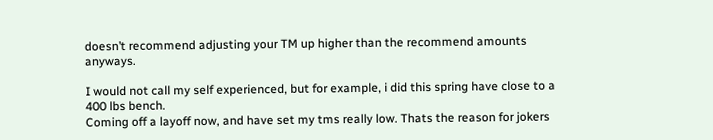doesn’t recommend adjusting your TM up higher than the recommend amounts anyways.

I would not call my self experienced, but for example, i did this spring have close to a 400 lbs bench.
Coming off a layoff now, and have set my tms really low. Thats the reason for jokers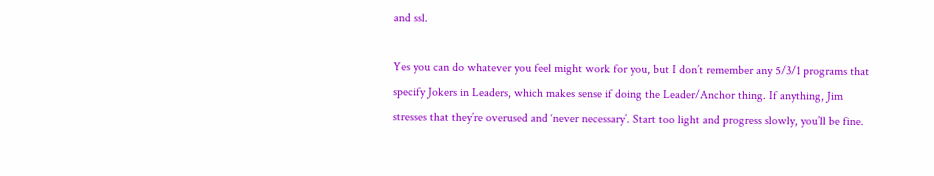and ssl.

Yes you can do whatever you feel might work for you, but I don’t remember any 5/3/1 programs that specify Jokers in Leaders, which makes sense if doing the Leader/Anchor thing. If anything, Jim stresses that they’re overused and ‘never necessary’. Start too light and progress slowly, you’ll be fine.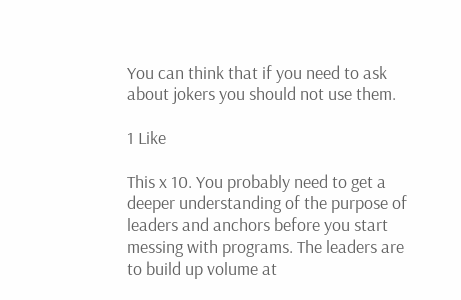You can think that if you need to ask about jokers you should not use them.

1 Like

This x 10. You probably need to get a deeper understanding of the purpose of leaders and anchors before you start messing with programs. The leaders are to build up volume at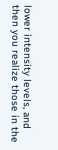lower intensity levels, and then you realize those in the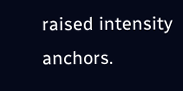raised intensity anchors.